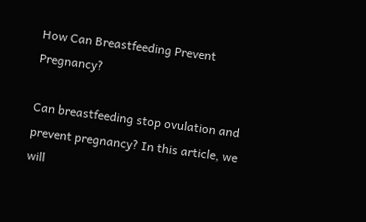How Can Breastfeeding Prevent Pregnancy?

Can breastfeeding stop ovulation and prevent pregnancy? In this article, we will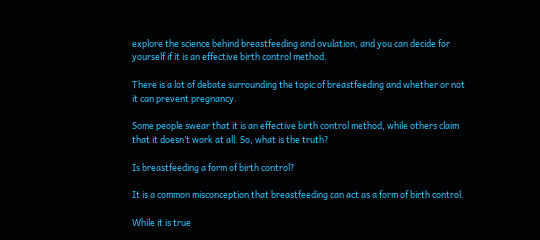explore the science behind breastfeeding and ovulation, and you can decide for yourself if it is an effective birth control method.

There is a lot of debate surrounding the topic of breastfeeding and whether or not it can prevent pregnancy.

Some people swear that it is an effective birth control method, while others claim that it doesn’t work at all. So, what is the truth?

Is breastfeeding a form of birth control?

It is a common misconception that breastfeeding can act as a form of birth control.

While it is true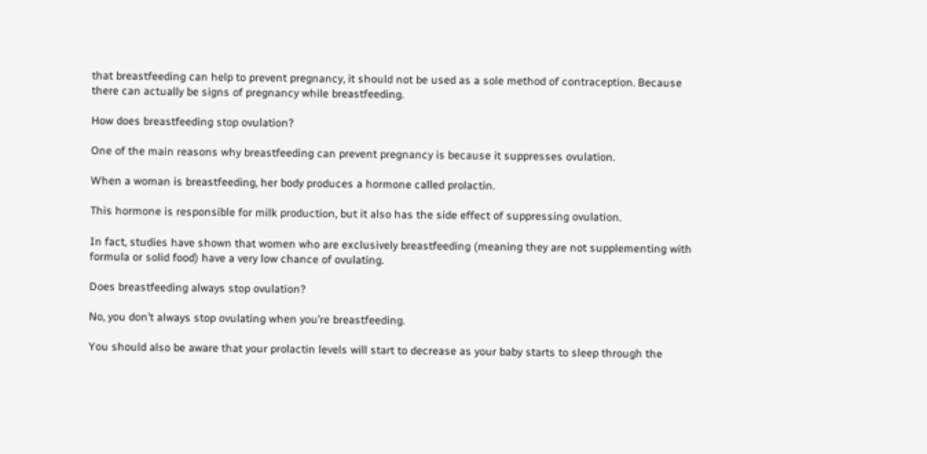that breastfeeding can help to prevent pregnancy, it should not be used as a sole method of contraception. Because there can actually be signs of pregnancy while breastfeeding.

How does breastfeeding stop ovulation?

One of the main reasons why breastfeeding can prevent pregnancy is because it suppresses ovulation.

When a woman is breastfeeding, her body produces a hormone called prolactin.

This hormone is responsible for milk production, but it also has the side effect of suppressing ovulation.

In fact, studies have shown that women who are exclusively breastfeeding (meaning they are not supplementing with formula or solid food) have a very low chance of ovulating.

Does breastfeeding always stop ovulation?

No, you don’t always stop ovulating when you’re breastfeeding.

You should also be aware that your prolactin levels will start to decrease as your baby starts to sleep through the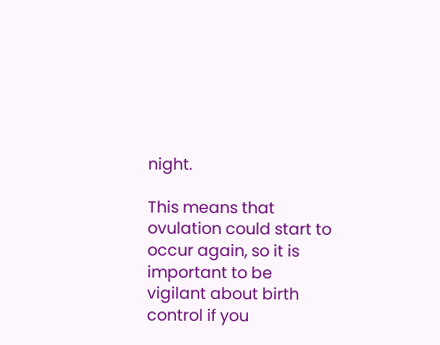night.

This means that ovulation could start to occur again, so it is important to be vigilant about birth control if you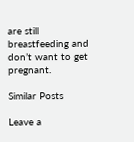are still breastfeeding and don’t want to get pregnant.

Similar Posts

Leave a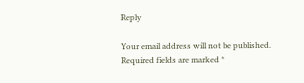Reply

Your email address will not be published. Required fields are marked *